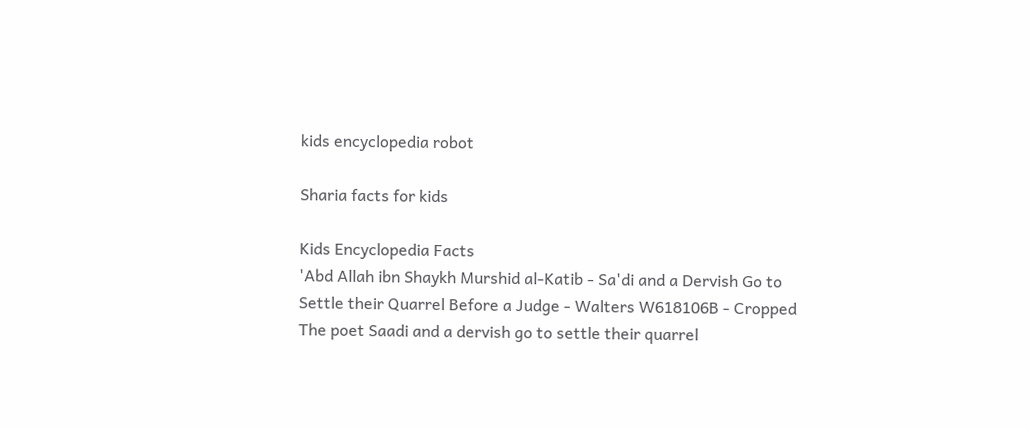kids encyclopedia robot

Sharia facts for kids

Kids Encyclopedia Facts
'Abd Allah ibn Shaykh Murshid al-Katib - Sa'di and a Dervish Go to Settle their Quarrel Before a Judge - Walters W618106B - Cropped
The poet Saadi and a dervish go to settle their quarrel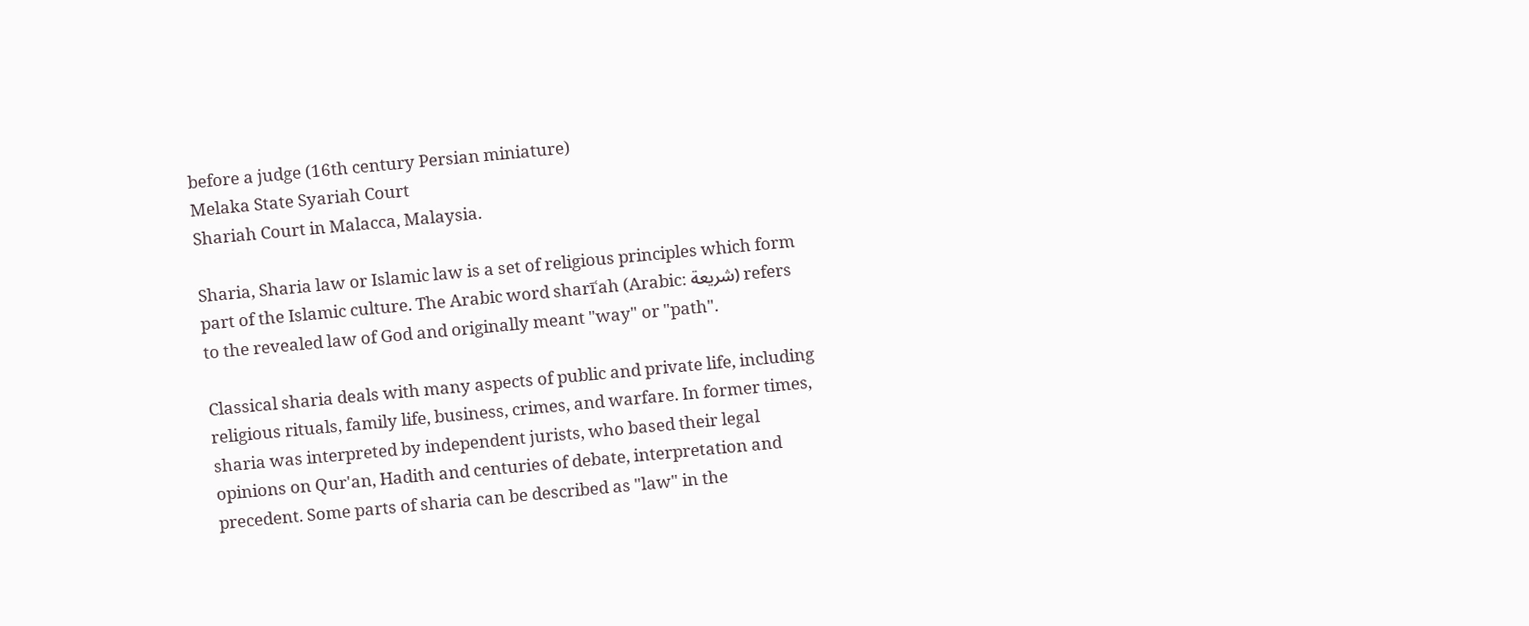before a judge (16th century Persian miniature)
Melaka State Syariah Court
Shariah Court in Malacca, Malaysia.

Sharia, Sharia law or Islamic law is a set of religious principles which form part of the Islamic culture. The Arabic word sharīʿah (Arabic: شريعة) refers to the revealed law of God and originally meant "way" or "path".

Classical sharia deals with many aspects of public and private life, including religious rituals, family life, business, crimes, and warfare. In former times, sharia was interpreted by independent jurists, who based their legal opinions on Qur'an, Hadith and centuries of debate, interpretation and precedent. Some parts of sharia can be described as "law" in the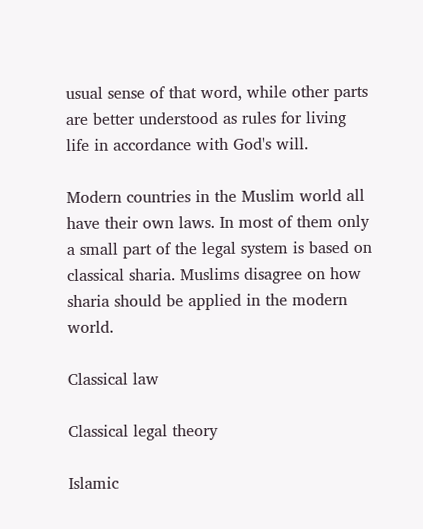usual sense of that word, while other parts are better understood as rules for living life in accordance with God's will.

Modern countries in the Muslim world all have their own laws. In most of them only a small part of the legal system is based on classical sharia. Muslims disagree on how sharia should be applied in the modern world.

Classical law

Classical legal theory

Islamic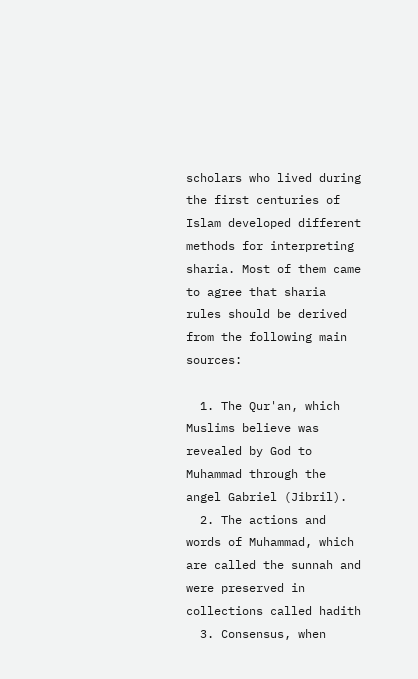scholars who lived during the first centuries of Islam developed different methods for interpreting sharia. Most of them came to agree that sharia rules should be derived from the following main sources:

  1. The Qur'an, which Muslims believe was revealed by God to Muhammad through the angel Gabriel (Jibril).
  2. The actions and words of Muhammad, which are called the sunnah and were preserved in collections called hadith
  3. Consensus, when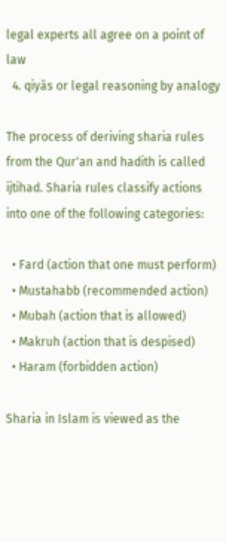legal experts all agree on a point of law
  4. qiyās or legal reasoning by analogy

The process of deriving sharia rules from the Qur'an and hadith is called ijtihad. Sharia rules classify actions into one of the following categories:

  • Fard (action that one must perform)
  • Mustahabb (recommended action)
  • Mubah (action that is allowed)
  • Makruh (action that is despised)
  • Haram (forbidden action)

Sharia in Islam is viewed as the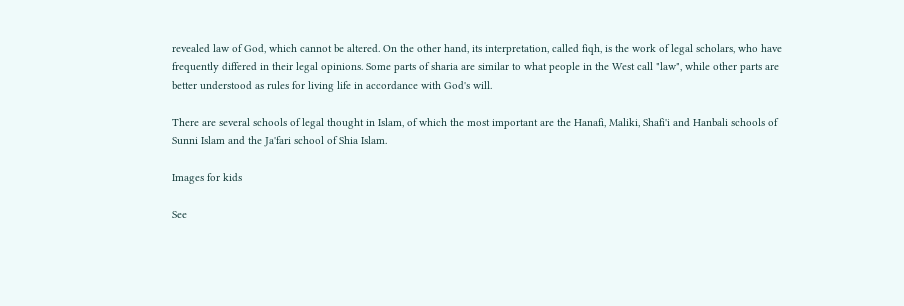revealed law of God, which cannot be altered. On the other hand, its interpretation, called fiqh, is the work of legal scholars, who have frequently differed in their legal opinions. Some parts of sharia are similar to what people in the West call "law", while other parts are better understood as rules for living life in accordance with God's will.

There are several schools of legal thought in Islam, of which the most important are the Hanafi, Maliki, Shafi'i and Hanbali schools of Sunni Islam and the Ja'fari school of Shia Islam.

Images for kids

See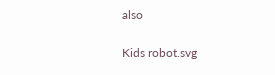also

Kids robot.svg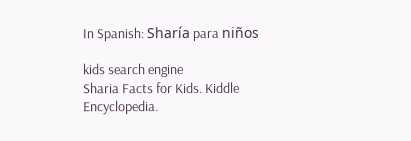In Spanish: Sharía para niños

kids search engine
Sharia Facts for Kids. Kiddle Encyclopedia.